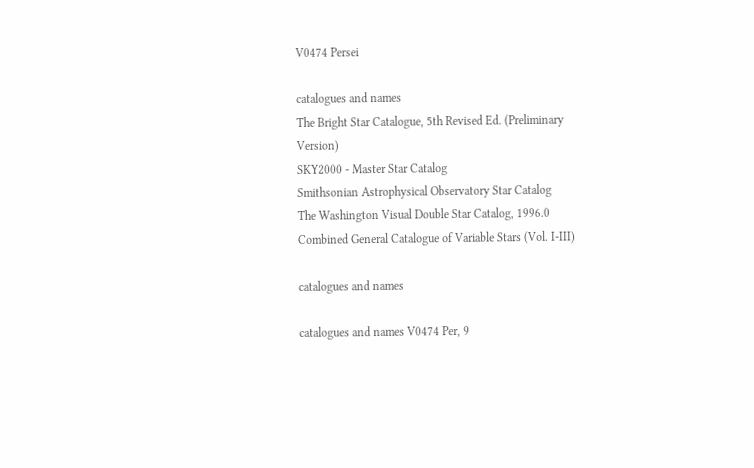V0474 Persei

catalogues and names
The Bright Star Catalogue, 5th Revised Ed. (Preliminary Version)
SKY2000 - Master Star Catalog
Smithsonian Astrophysical Observatory Star Catalog
The Washington Visual Double Star Catalog, 1996.0
Combined General Catalogue of Variable Stars (Vol. I-III)

catalogues and names

catalogues and names V0474 Per, 9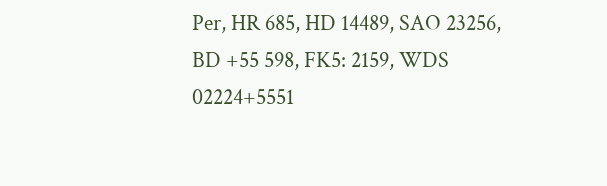Per, HR 685, HD 14489, SAO 23256, BD +55 598, FK5: 2159, WDS 02224+5551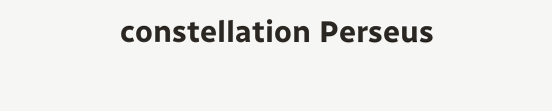constellation Perseus